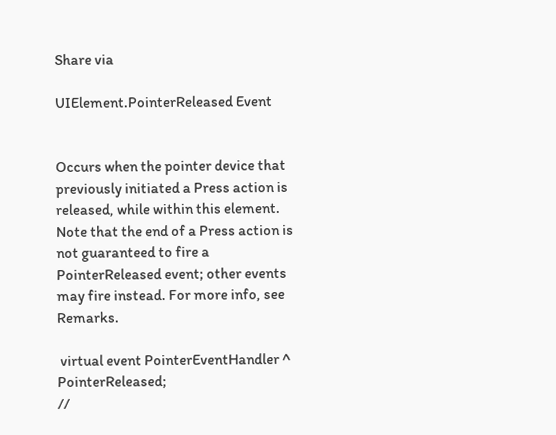Share via

UIElement.PointerReleased Event


Occurs when the pointer device that previously initiated a Press action is released, while within this element. Note that the end of a Press action is not guaranteed to fire a PointerReleased event; other events may fire instead. For more info, see Remarks.

 virtual event PointerEventHandler ^ PointerReleased;
//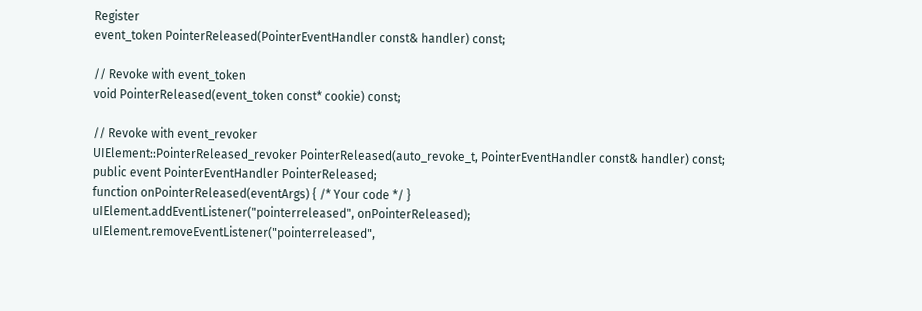Register
event_token PointerReleased(PointerEventHandler const& handler) const;

// Revoke with event_token
void PointerReleased(event_token const* cookie) const;

// Revoke with event_revoker
UIElement::PointerReleased_revoker PointerReleased(auto_revoke_t, PointerEventHandler const& handler) const;
public event PointerEventHandler PointerReleased;
function onPointerReleased(eventArgs) { /* Your code */ }
uIElement.addEventListener("pointerreleased", onPointerReleased);
uIElement.removeEventListener("pointerreleased",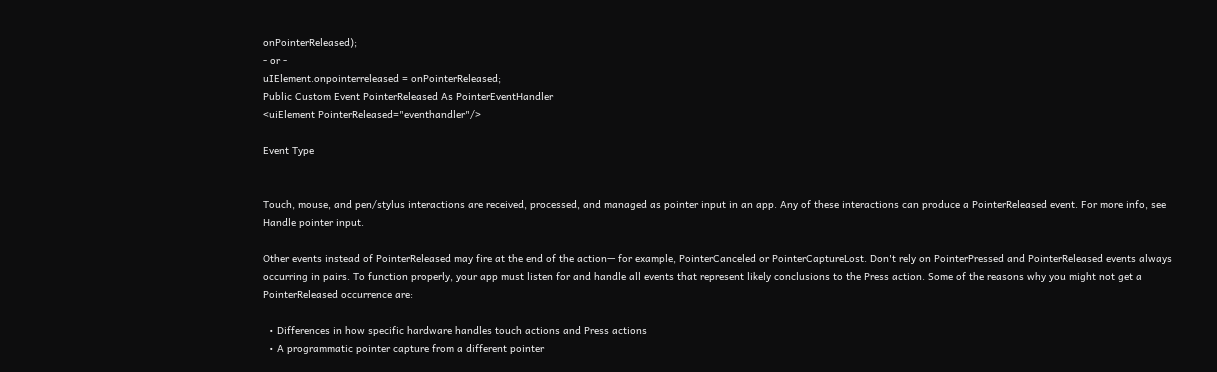onPointerReleased);
- or -
uIElement.onpointerreleased = onPointerReleased;
Public Custom Event PointerReleased As PointerEventHandler
<uiElement PointerReleased="eventhandler"/>

Event Type


Touch, mouse, and pen/stylus interactions are received, processed, and managed as pointer input in an app. Any of these interactions can produce a PointerReleased event. For more info, see Handle pointer input.

Other events instead of PointerReleased may fire at the end of the action— for example, PointerCanceled or PointerCaptureLost. Don't rely on PointerPressed and PointerReleased events always occurring in pairs. To function properly, your app must listen for and handle all events that represent likely conclusions to the Press action. Some of the reasons why you might not get a PointerReleased occurrence are:

  • Differences in how specific hardware handles touch actions and Press actions
  • A programmatic pointer capture from a different pointer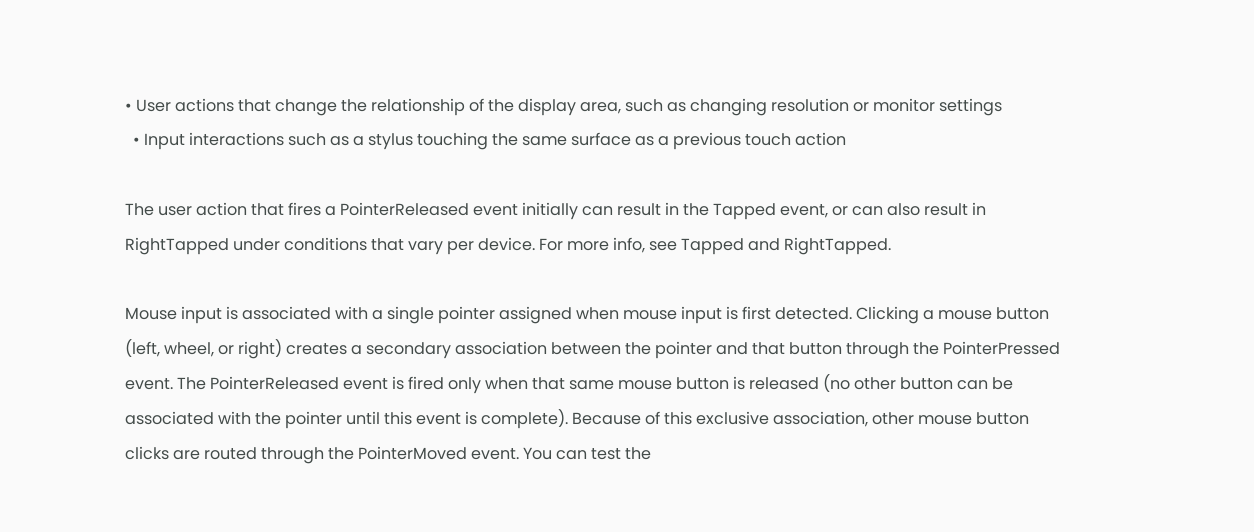• User actions that change the relationship of the display area, such as changing resolution or monitor settings
  • Input interactions such as a stylus touching the same surface as a previous touch action

The user action that fires a PointerReleased event initially can result in the Tapped event, or can also result in RightTapped under conditions that vary per device. For more info, see Tapped and RightTapped.

Mouse input is associated with a single pointer assigned when mouse input is first detected. Clicking a mouse button (left, wheel, or right) creates a secondary association between the pointer and that button through the PointerPressed event. The PointerReleased event is fired only when that same mouse button is released (no other button can be associated with the pointer until this event is complete). Because of this exclusive association, other mouse button clicks are routed through the PointerMoved event. You can test the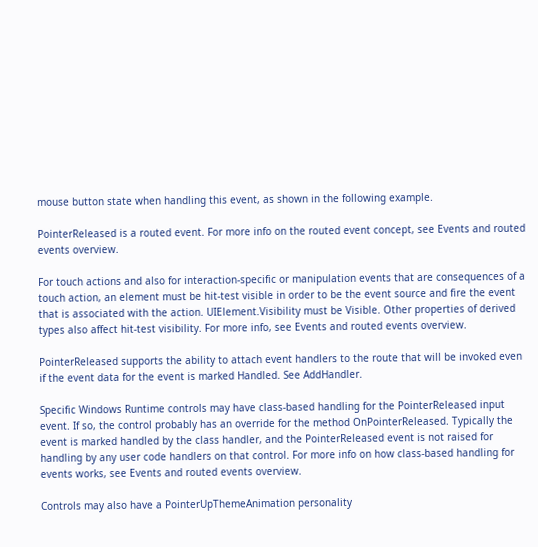mouse button state when handling this event, as shown in the following example.

PointerReleased is a routed event. For more info on the routed event concept, see Events and routed events overview.

For touch actions and also for interaction-specific or manipulation events that are consequences of a touch action, an element must be hit-test visible in order to be the event source and fire the event that is associated with the action. UIElement.Visibility must be Visible. Other properties of derived types also affect hit-test visibility. For more info, see Events and routed events overview.

PointerReleased supports the ability to attach event handlers to the route that will be invoked even if the event data for the event is marked Handled. See AddHandler.

Specific Windows Runtime controls may have class-based handling for the PointerReleased input event. If so, the control probably has an override for the method OnPointerReleased. Typically the event is marked handled by the class handler, and the PointerReleased event is not raised for handling by any user code handlers on that control. For more info on how class-based handling for events works, see Events and routed events overview.

Controls may also have a PointerUpThemeAnimation personality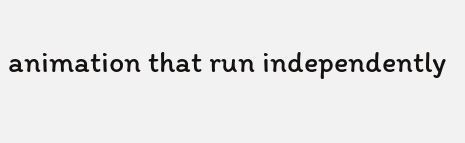animation that run independently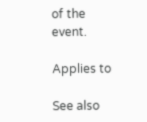of the event.

Applies to

See also